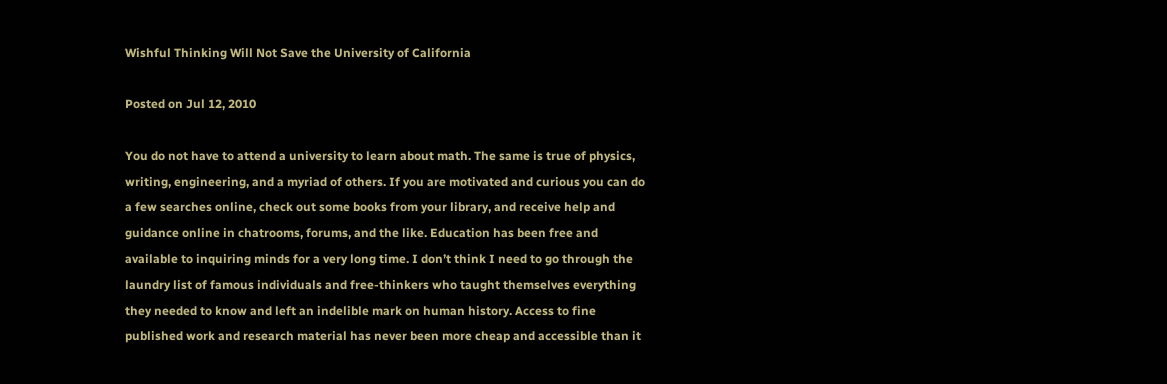Wishful Thinking Will Not Save the University of California

Posted on Jul 12, 2010

You do not have to attend a university to learn about math. The same is true of physics, writing, engineering, and a myriad of others. If you are motivated and curious you can do a few searches online, check out some books from your library, and receive help and guidance online in chatrooms, forums, and the like. Education has been free and available to inquiring minds for a very long time. I don’t think I need to go through the laundry list of famous individuals and free-thinkers who taught themselves everything they needed to know and left an indelible mark on human history. Access to fine published work and research material has never been more cheap and accessible than it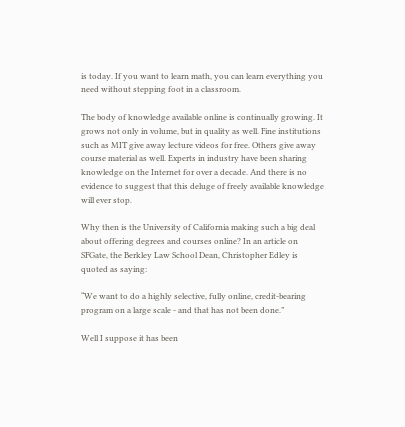is today. If you want to learn math, you can learn everything you need without stepping foot in a classroom.

The body of knowledge available online is continually growing. It grows not only in volume, but in quality as well. Fine institutions such as MIT give away lecture videos for free. Others give away course material as well. Experts in industry have been sharing knowledge on the Internet for over a decade. And there is no evidence to suggest that this deluge of freely available knowledge will ever stop.

Why then is the University of California making such a big deal about offering degrees and courses online? In an article on SFGate, the Berkley Law School Dean, Christopher Edley is quoted as saying:

“We want to do a highly selective, fully online, credit-bearing program on a large scale - and that has not been done.”

Well I suppose it has been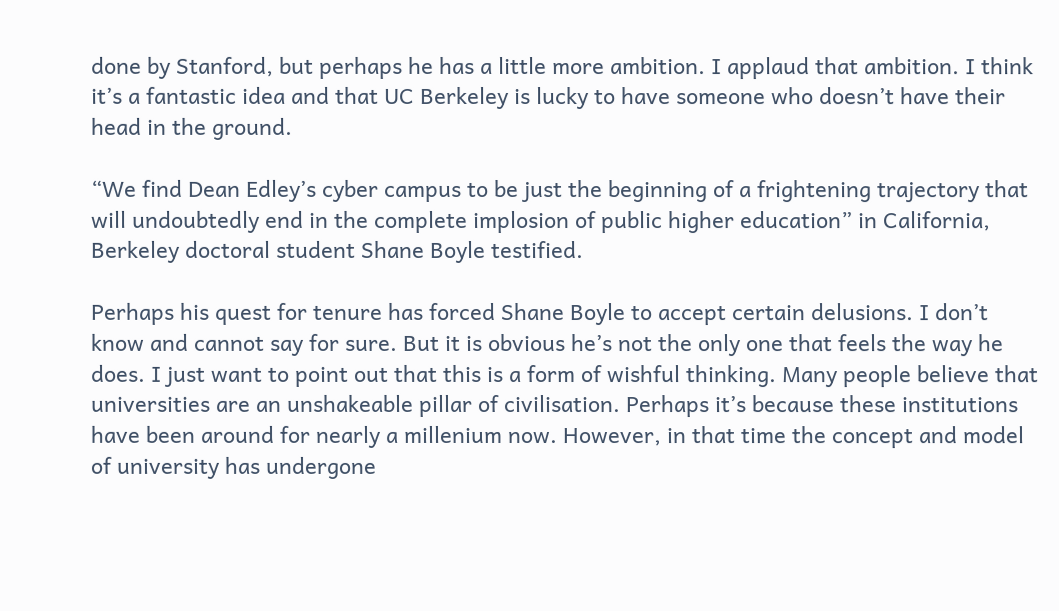done by Stanford, but perhaps he has a little more ambition. I applaud that ambition. I think it’s a fantastic idea and that UC Berkeley is lucky to have someone who doesn’t have their head in the ground.

“We find Dean Edley’s cyber campus to be just the beginning of a frightening trajectory that will undoubtedly end in the complete implosion of public higher education” in California, Berkeley doctoral student Shane Boyle testified.

Perhaps his quest for tenure has forced Shane Boyle to accept certain delusions. I don’t know and cannot say for sure. But it is obvious he’s not the only one that feels the way he does. I just want to point out that this is a form of wishful thinking. Many people believe that universities are an unshakeable pillar of civilisation. Perhaps it’s because these institutions have been around for nearly a millenium now. However, in that time the concept and model of university has undergone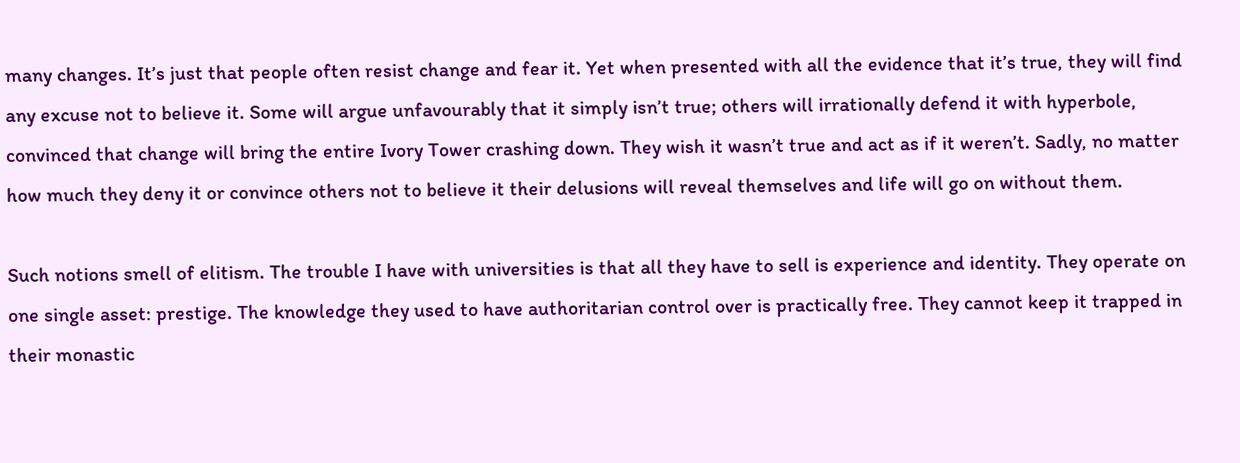many changes. It’s just that people often resist change and fear it. Yet when presented with all the evidence that it’s true, they will find any excuse not to believe it. Some will argue unfavourably that it simply isn’t true; others will irrationally defend it with hyperbole, convinced that change will bring the entire Ivory Tower crashing down. They wish it wasn’t true and act as if it weren’t. Sadly, no matter how much they deny it or convince others not to believe it their delusions will reveal themselves and life will go on without them.

Such notions smell of elitism. The trouble I have with universities is that all they have to sell is experience and identity. They operate on one single asset: prestige. The knowledge they used to have authoritarian control over is practically free. They cannot keep it trapped in their monastic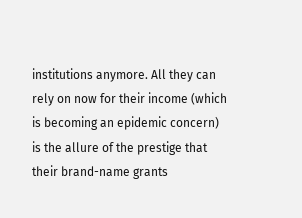institutions anymore. All they can rely on now for their income (which is becoming an epidemic concern) is the allure of the prestige that their brand-name grants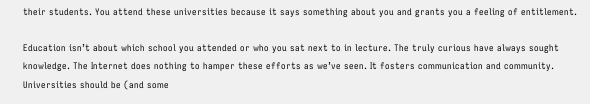their students. You attend these universities because it says something about you and grants you a feeling of entitlement.

Education isn’t about which school you attended or who you sat next to in lecture. The truly curious have always sought knowledge. The Internet does nothing to hamper these efforts as we’ve seen. It fosters communication and community. Universities should be (and some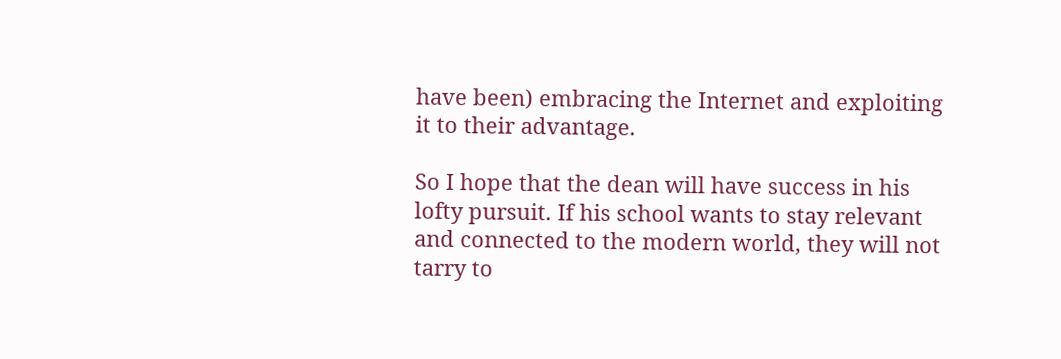have been) embracing the Internet and exploiting it to their advantage.

So I hope that the dean will have success in his lofty pursuit. If his school wants to stay relevant and connected to the modern world, they will not tarry to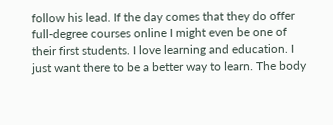follow his lead. If the day comes that they do offer full-degree courses online I might even be one of their first students. I love learning and education. I just want there to be a better way to learn. The body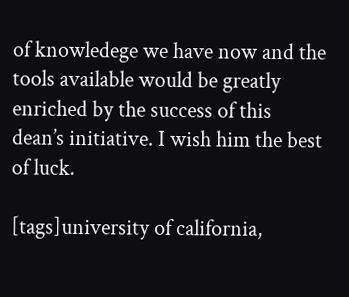of knowledege we have now and the tools available would be greatly enriched by the success of this dean’s initiative. I wish him the best of luck.

[tags]university of california,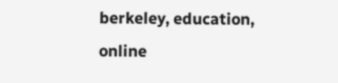berkeley, education, online